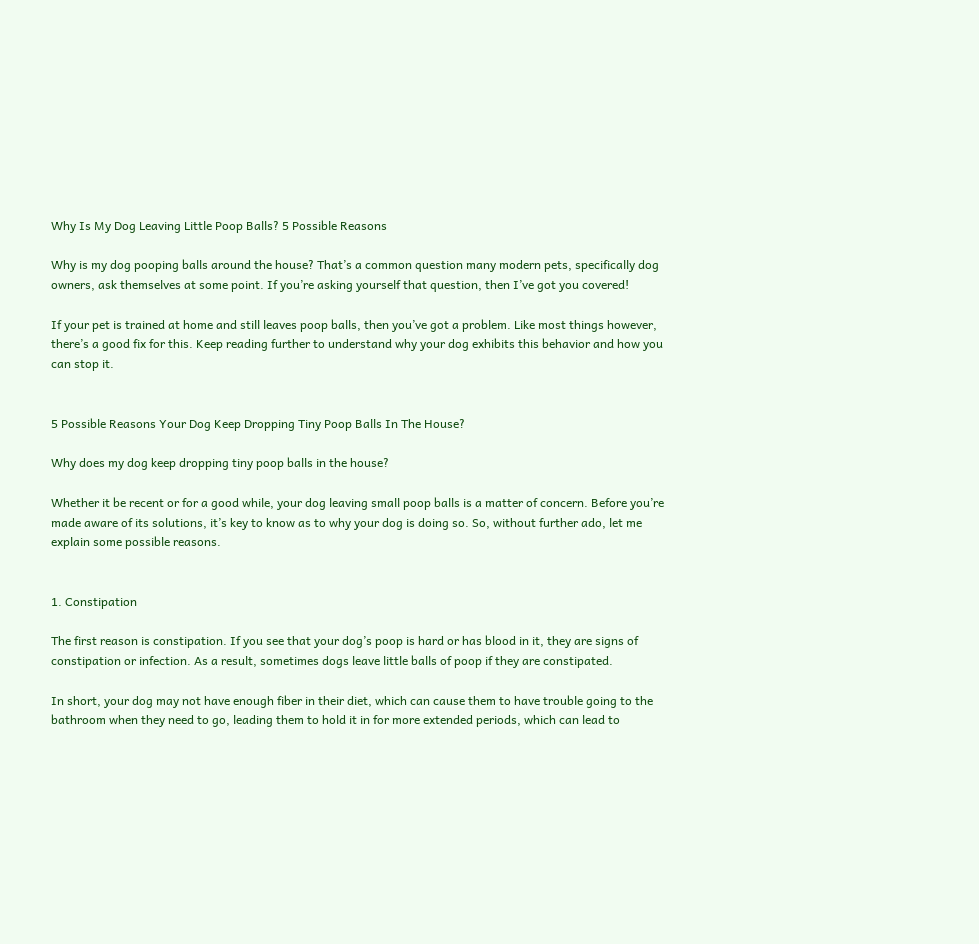Why Is My Dog Leaving Little Poop Balls? 5 Possible Reasons

Why is my dog pooping balls around the house? That’s a common question many modern pets, specifically dog owners, ask themselves at some point. If you’re asking yourself that question, then I’ve got you covered!

If your pet is trained at home and still leaves poop balls, then you’ve got a problem. Like most things however, there’s a good fix for this. Keep reading further to understand why your dog exhibits this behavior and how you can stop it.


5 Possible Reasons Your Dog Keep Dropping Tiny Poop Balls In The House?

Why does my dog keep dropping tiny poop balls in the house?

Whether it be recent or for a good while, your dog leaving small poop balls is a matter of concern. Before you’re made aware of its solutions, it’s key to know as to why your dog is doing so. So, without further ado, let me explain some possible reasons.


1. Constipation

The first reason is constipation. If you see that your dog’s poop is hard or has blood in it, they are signs of constipation or infection. As a result, sometimes dogs leave little balls of poop if they are constipated.

In short, your dog may not have enough fiber in their diet, which can cause them to have trouble going to the bathroom when they need to go, leading them to hold it in for more extended periods, which can lead to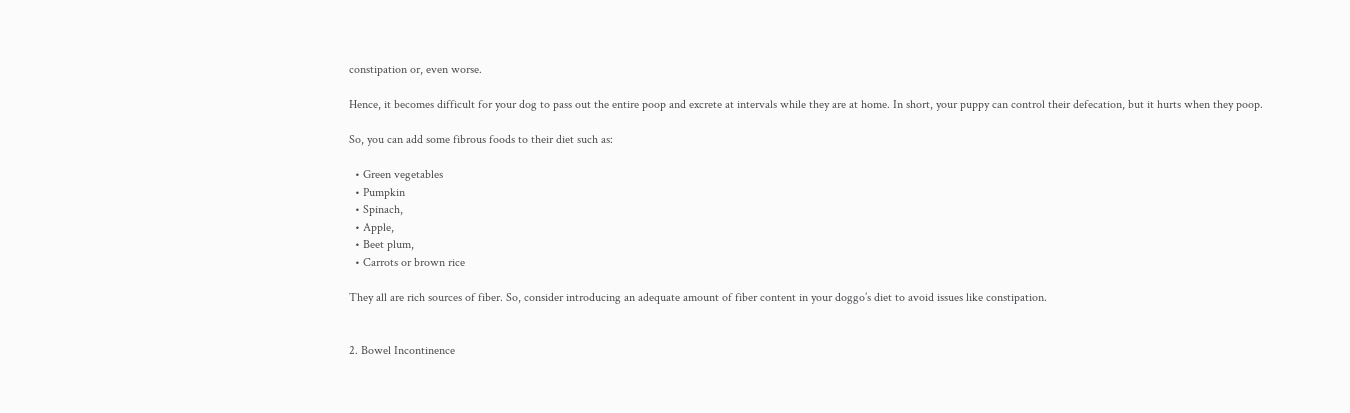constipation or, even worse.

Hence, it becomes difficult for your dog to pass out the entire poop and excrete at intervals while they are at home. In short, your puppy can control their defecation, but it hurts when they poop.

So, you can add some fibrous foods to their diet such as:

  • Green vegetables
  • Pumpkin
  • Spinach,
  • Apple,
  • Beet plum,
  • Carrots or brown rice

They all are rich sources of fiber. So, consider introducing an adequate amount of fiber content in your doggo’s diet to avoid issues like constipation.


2. Bowel Incontinence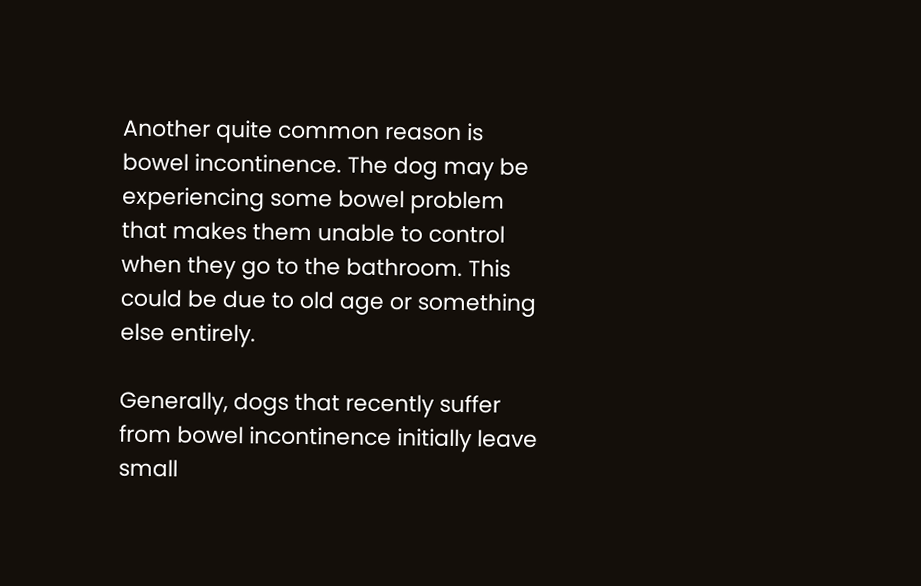Another quite common reason is bowel incontinence. The dog may be experiencing some bowel problem that makes them unable to control when they go to the bathroom. This could be due to old age or something else entirely.

Generally, dogs that recently suffer from bowel incontinence initially leave small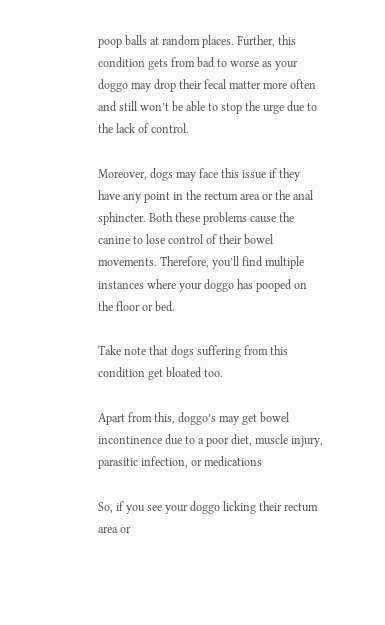poop balls at random places. Further, this condition gets from bad to worse as your doggo may drop their fecal matter more often and still won’t be able to stop the urge due to the lack of control.

Moreover, dogs may face this issue if they have any point in the rectum area or the anal sphincter. Both these problems cause the canine to lose control of their bowel movements. Therefore, you’ll find multiple instances where your doggo has pooped on the floor or bed.

Take note that dogs suffering from this condition get bloated too.

Apart from this, doggo’s may get bowel incontinence due to a poor diet, muscle injury, parasitic infection, or medications

So, if you see your doggo licking their rectum area or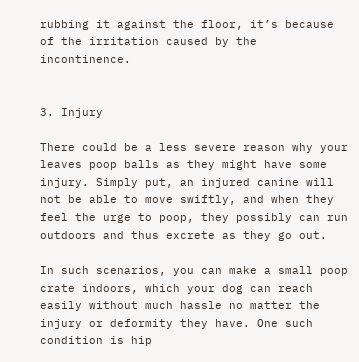rubbing it against the floor, it’s because of the irritation caused by the incontinence.


3. Injury

There could be a less severe reason why your leaves poop balls as they might have some injury. Simply put, an injured canine will not be able to move swiftly, and when they feel the urge to poop, they possibly can run outdoors and thus excrete as they go out.

In such scenarios, you can make a small poop crate indoors, which your dog can reach easily without much hassle no matter the injury or deformity they have. One such condition is hip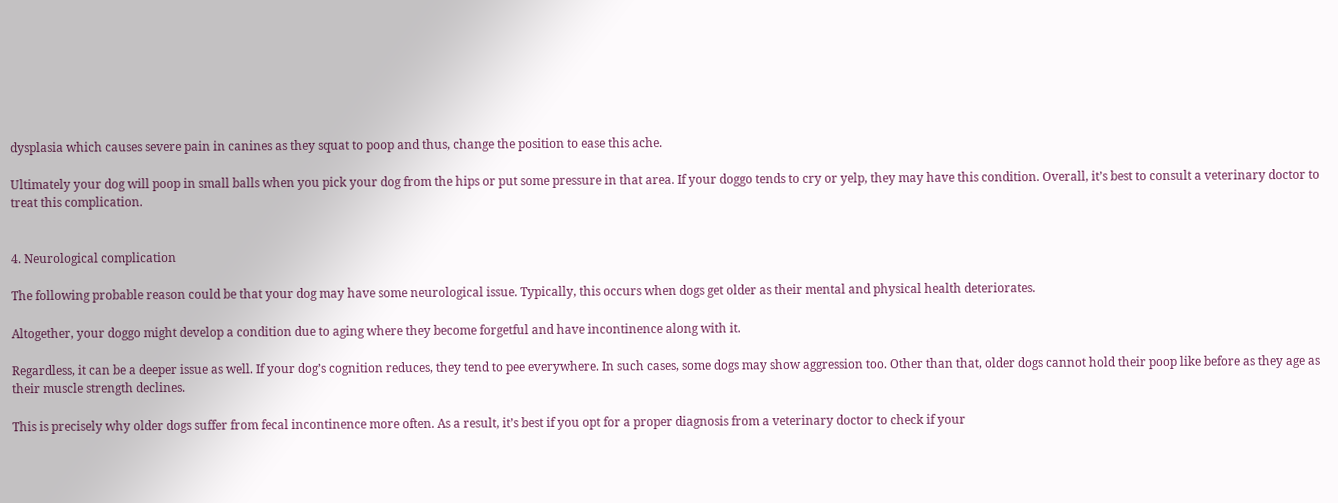dysplasia which causes severe pain in canines as they squat to poop and thus, change the position to ease this ache.

Ultimately your dog will poop in small balls when you pick your dog from the hips or put some pressure in that area. If your doggo tends to cry or yelp, they may have this condition. Overall, it’s best to consult a veterinary doctor to treat this complication.


4. Neurological complication

The following probable reason could be that your dog may have some neurological issue. Typically, this occurs when dogs get older as their mental and physical health deteriorates.

Altogether, your doggo might develop a condition due to aging where they become forgetful and have incontinence along with it.

Regardless, it can be a deeper issue as well. If your dog’s cognition reduces, they tend to pee everywhere. In such cases, some dogs may show aggression too. Other than that, older dogs cannot hold their poop like before as they age as their muscle strength declines.

This is precisely why older dogs suffer from fecal incontinence more often. As a result, it’s best if you opt for a proper diagnosis from a veterinary doctor to check if your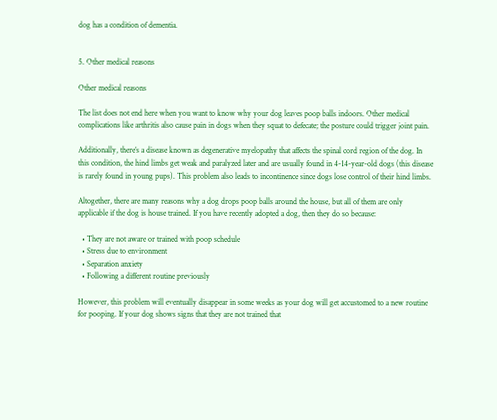dog has a condition of dementia.


5. Other medical reasons

Other medical reasons

The list does not end here when you want to know why your dog leaves poop balls indoors. Other medical complications like arthritis also cause pain in dogs when they squat to defecate; the posture could trigger joint pain.

Additionally, there’s a disease known as degenerative myelopathy that affects the spinal cord region of the dog. In this condition, the hind limbs get weak and paralyzed later and are usually found in 4-14-year-old dogs (this disease is rarely found in young pups). This problem also leads to incontinence since dogs lose control of their hind limbs.

Altogether, there are many reasons why a dog drops poop balls around the house, but all of them are only applicable if the dog is house trained. If you have recently adopted a dog, then they do so because:

  • They are not aware or trained with poop schedule
  • Stress due to environment
  • Separation anxiety
  • Following a different routine previously

However, this problem will eventually disappear in some weeks as your dog will get accustomed to a new routine for pooping. If your dog shows signs that they are not trained that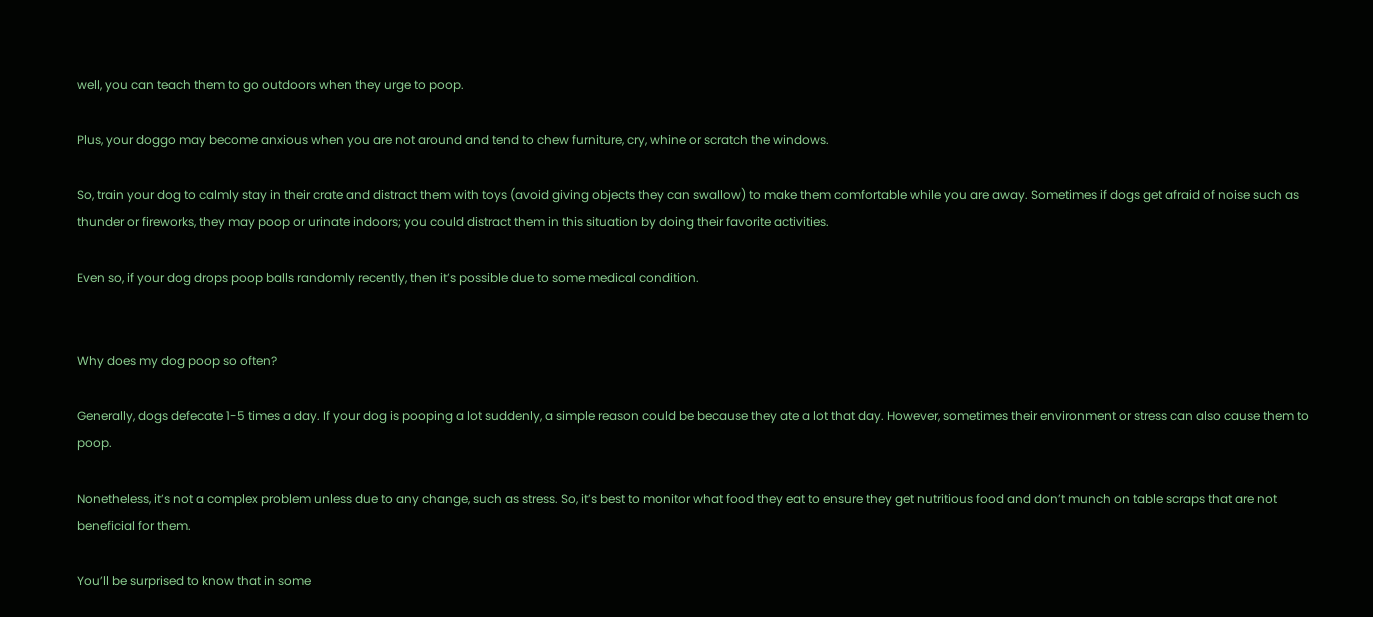well, you can teach them to go outdoors when they urge to poop.

Plus, your doggo may become anxious when you are not around and tend to chew furniture, cry, whine or scratch the windows.

So, train your dog to calmly stay in their crate and distract them with toys (avoid giving objects they can swallow) to make them comfortable while you are away. Sometimes if dogs get afraid of noise such as thunder or fireworks, they may poop or urinate indoors; you could distract them in this situation by doing their favorite activities.

Even so, if your dog drops poop balls randomly recently, then it’s possible due to some medical condition.


Why does my dog poop so often?

Generally, dogs defecate 1-5 times a day. If your dog is pooping a lot suddenly, a simple reason could be because they ate a lot that day. However, sometimes their environment or stress can also cause them to poop.

Nonetheless, it’s not a complex problem unless due to any change, such as stress. So, it’s best to monitor what food they eat to ensure they get nutritious food and don’t munch on table scraps that are not beneficial for them.

You’ll be surprised to know that in some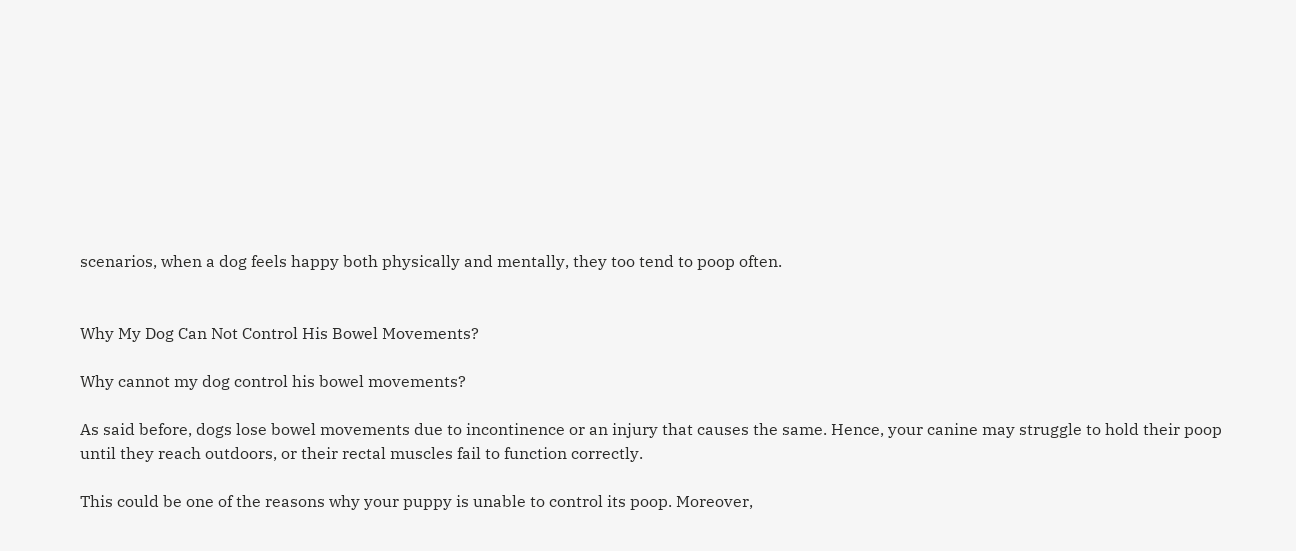scenarios, when a dog feels happy both physically and mentally, they too tend to poop often.


Why My Dog Can Not Control His Bowel Movements?

Why cannot my dog control his bowel movements?

As said before, dogs lose bowel movements due to incontinence or an injury that causes the same. Hence, your canine may struggle to hold their poop until they reach outdoors, or their rectal muscles fail to function correctly.

This could be one of the reasons why your puppy is unable to control its poop. Moreover,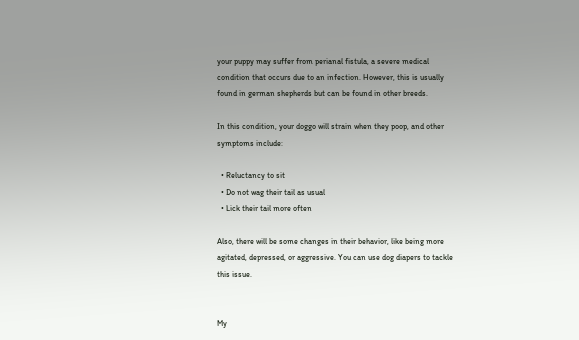your puppy may suffer from perianal fistula, a severe medical condition that occurs due to an infection. However, this is usually found in german shepherds but can be found in other breeds.

In this condition, your doggo will strain when they poop, and other symptoms include:

  • Reluctancy to sit
  • Do not wag their tail as usual
  • Lick their tail more often

Also, there will be some changes in their behavior, like being more agitated, depressed, or aggressive. You can use dog diapers to tackle this issue.


My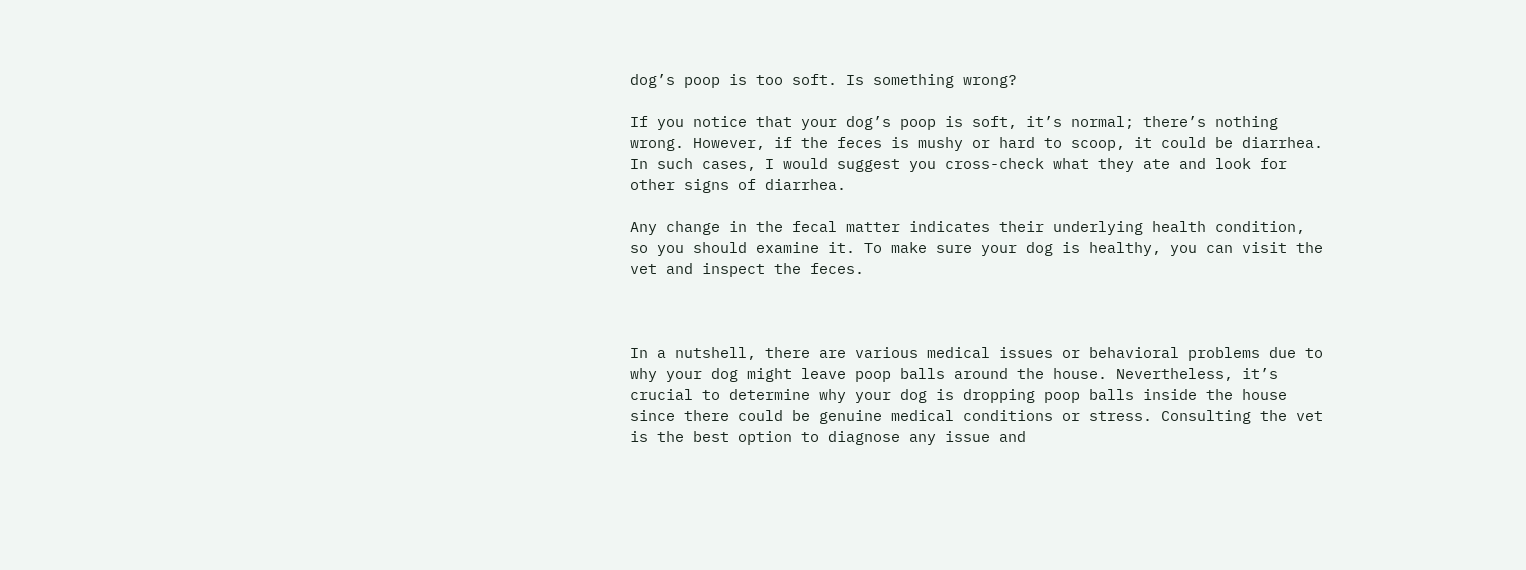dog’s poop is too soft. Is something wrong?

If you notice that your dog’s poop is soft, it’s normal; there’s nothing wrong. However, if the feces is mushy or hard to scoop, it could be diarrhea. In such cases, I would suggest you cross-check what they ate and look for other signs of diarrhea.

Any change in the fecal matter indicates their underlying health condition, so you should examine it. To make sure your dog is healthy, you can visit the vet and inspect the feces.



In a nutshell, there are various medical issues or behavioral problems due to why your dog might leave poop balls around the house. Nevertheless, it’s crucial to determine why your dog is dropping poop balls inside the house since there could be genuine medical conditions or stress. Consulting the vet is the best option to diagnose any issue and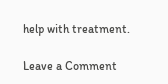help with treatment.

Leave a Comment